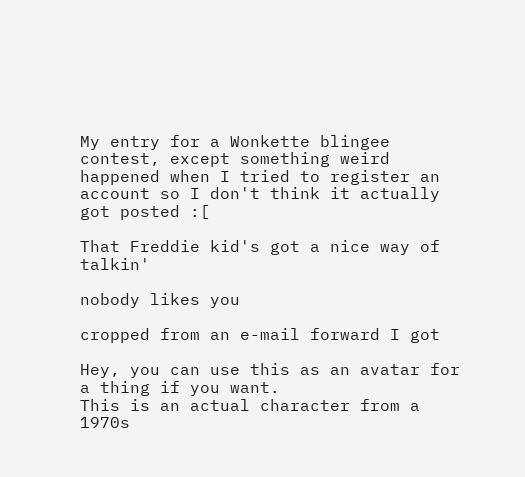My entry for a Wonkette blingee contest, except something weird happened when I tried to register an account so I don't think it actually got posted :[

That Freddie kid's got a nice way of talkin'

nobody likes you

cropped from an e-mail forward I got

Hey, you can use this as an avatar for a thing if you want.
This is an actual character from a 1970s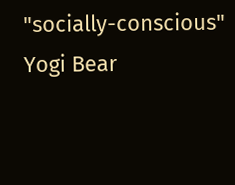"socially-conscious" Yogi Bear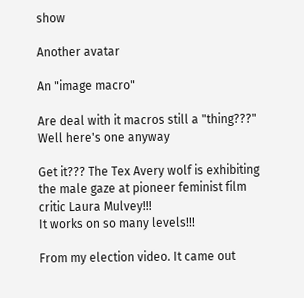show

Another avatar

An "image macro"

Are deal with it macros still a "thing???" Well here's one anyway

Get it??? The Tex Avery wolf is exhibiting the male gaze at pioneer feminist film critic Laura Mulvey!!!
It works on so many levels!!!

From my election video. It came out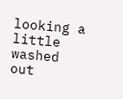looking a little washed out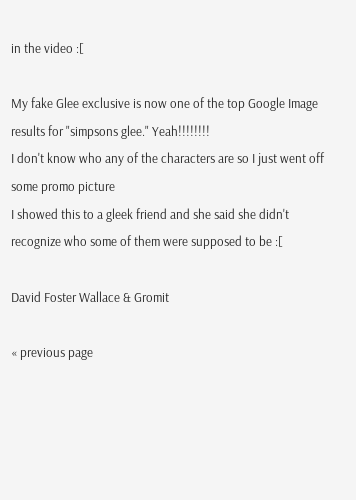in the video :[

My fake Glee exclusive is now one of the top Google Image results for "simpsons glee." Yeah!!!!!!!!
I don't know who any of the characters are so I just went off some promo picture
I showed this to a gleek friend and she said she didn't recognize who some of them were supposed to be :[

David Foster Wallace & Gromit

« previous page